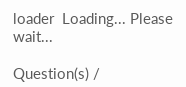loader  Loading... Please wait...

Question(s) /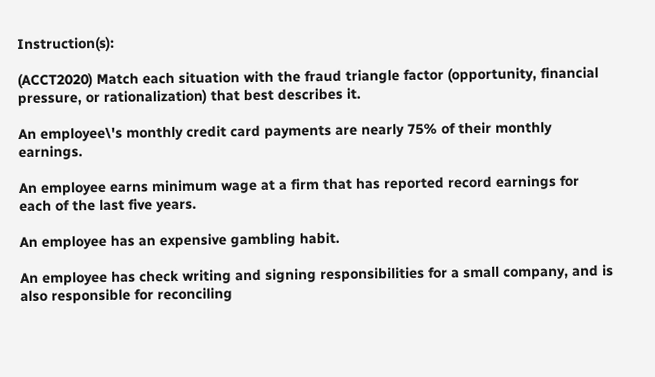Instruction(s):

(ACCT2020) Match each situation with the fraud triangle factor (opportunity, financial pressure, or rationalization) that best describes it.

An employee\'s monthly credit card payments are nearly 75% of their monthly earnings.

An employee earns minimum wage at a firm that has reported record earnings for each of the last five years.

An employee has an expensive gambling habit.

An employee has check writing and signing responsibilities for a small company, and is also responsible for reconciling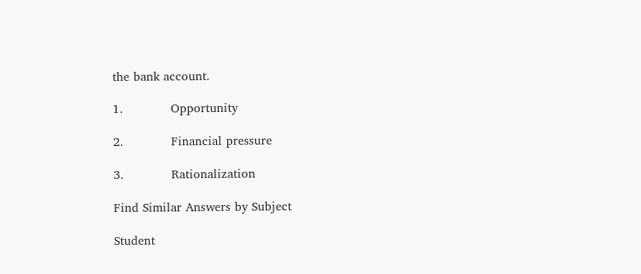the bank account.

1.            Opportunity

2.            Financial pressure

3.            Rationalization

Find Similar Answers by Subject

Student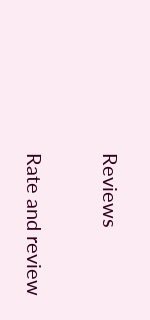Reviews

Rate and review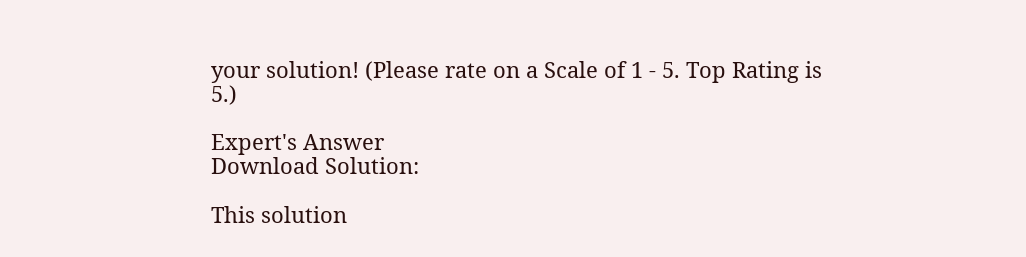your solution! (Please rate on a Scale of 1 - 5. Top Rating is 5.)

Expert's Answer
Download Solution:

This solution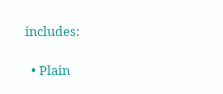includes:

  • Plain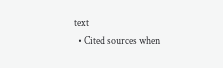text
  • Cited sources when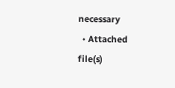necessary
  • Attached file(s)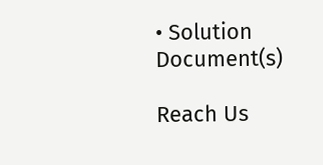• Solution Document(s)

Reach Us